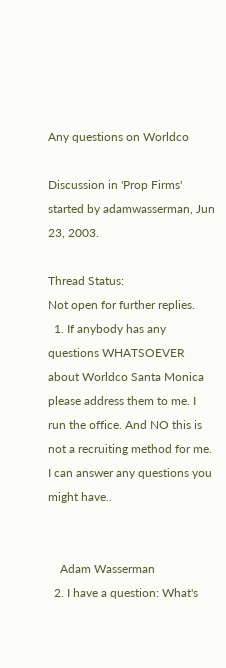Any questions on Worldco

Discussion in 'Prop Firms' started by adamwasserman, Jun 23, 2003.

Thread Status:
Not open for further replies.
  1. If anybody has any questions WHATSOEVER about Worldco Santa Monica please address them to me. I run the office. And NO this is not a recruiting method for me. I can answer any questions you might have..


    Adam Wasserman
  2. I have a question: What's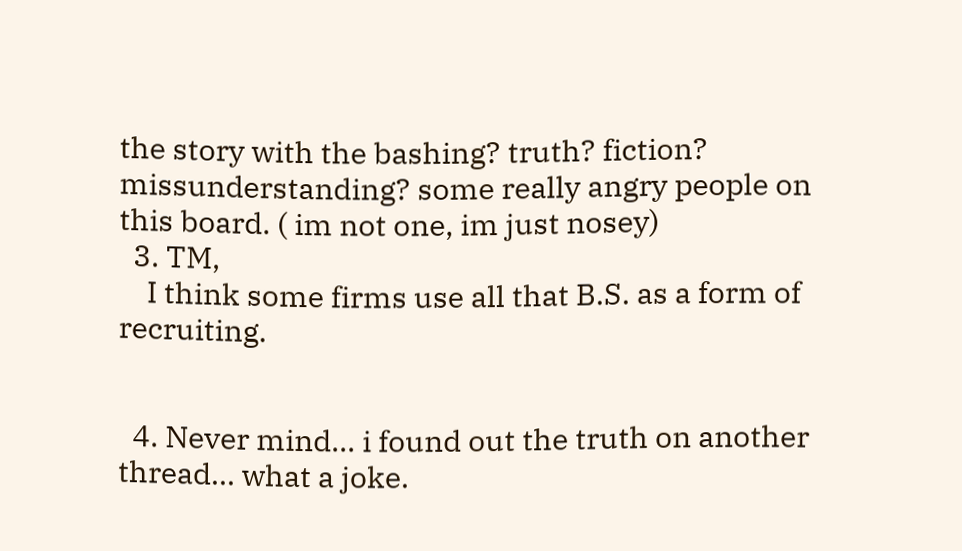the story with the bashing? truth? fiction? missunderstanding? some really angry people on this board. ( im not one, im just nosey)
  3. TM,
    I think some firms use all that B.S. as a form of recruiting.


  4. Never mind... i found out the truth on another thread... what a joke.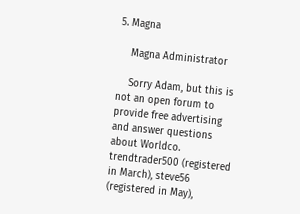5. Magna

    Magna Administrator

    Sorry Adam, but this is not an open forum to provide free advertising and answer questions about Worldco. trendtrader500 (registered in March), steve56 (registered in May),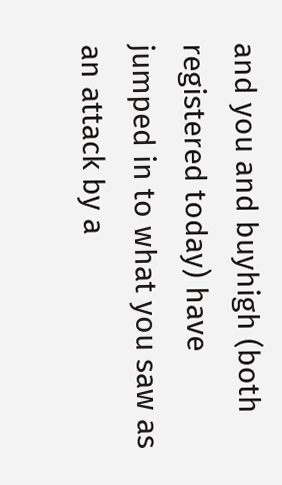and you and buyhigh (both registered today) have jumped in to what you saw as an attack by a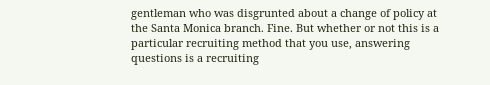gentleman who was disgrunted about a change of policy at the Santa Monica branch. Fine. But whether or not this is a particular recruiting method that you use, answering questions is a recruiting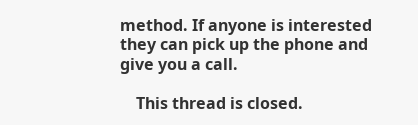method. If anyone is interested they can pick up the phone and give you a call.

    This thread is closed.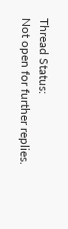Thread Status:
Not open for further replies.